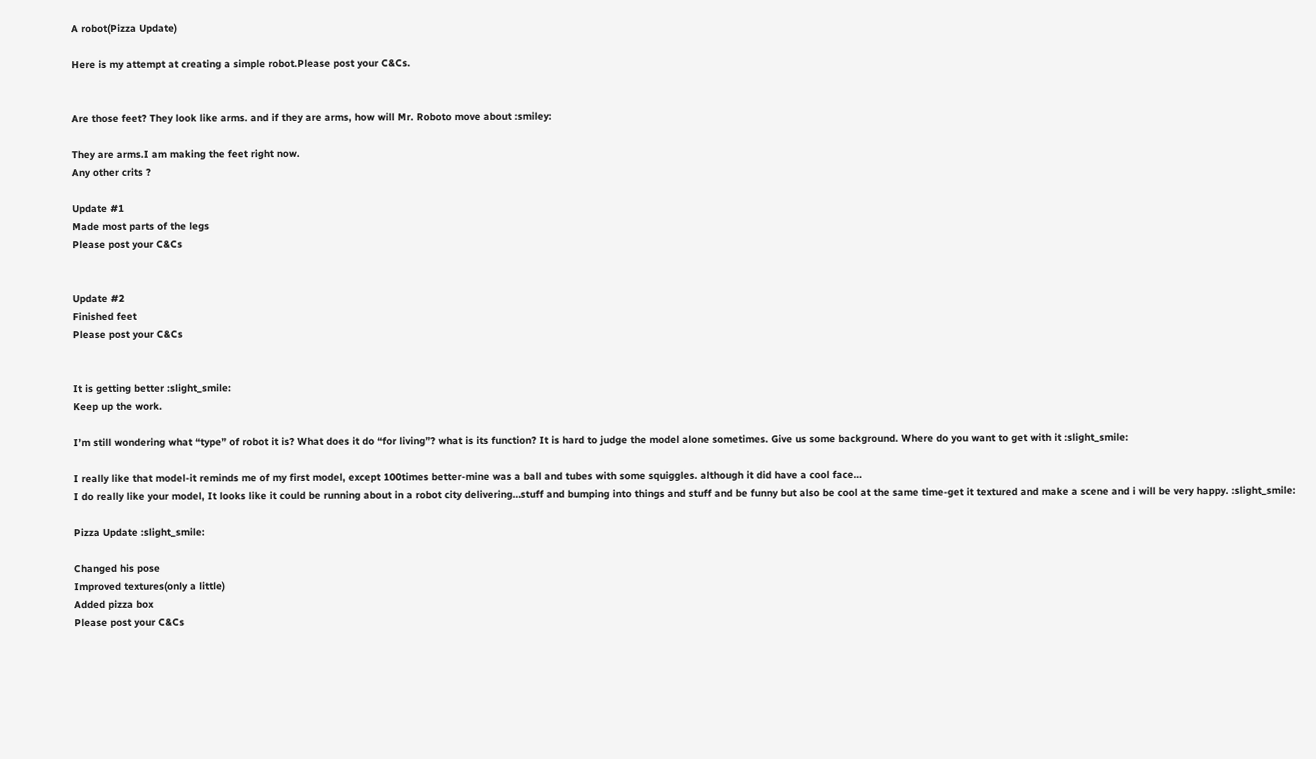A robot(Pizza Update)

Here is my attempt at creating a simple robot.Please post your C&Cs.


Are those feet? They look like arms. and if they are arms, how will Mr. Roboto move about :smiley:

They are arms.I am making the feet right now.
Any other crits ?

Update #1
Made most parts of the legs
Please post your C&Cs


Update #2
Finished feet
Please post your C&Cs


It is getting better :slight_smile:
Keep up the work.

I’m still wondering what “type” of robot it is? What does it do “for living”? what is its function? It is hard to judge the model alone sometimes. Give us some background. Where do you want to get with it :slight_smile:

I really like that model-it reminds me of my first model, except 100times better-mine was a ball and tubes with some squiggles. although it did have a cool face…
I do really like your model, It looks like it could be running about in a robot city delivering…stuff and bumping into things and stuff and be funny but also be cool at the same time-get it textured and make a scene and i will be very happy. :slight_smile:

Pizza Update :slight_smile:

Changed his pose
Improved textures(only a little)
Added pizza box
Please post your C&Cs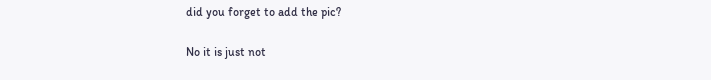did you forget to add the pic?

No it is just not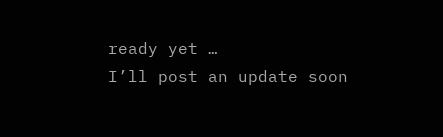ready yet …
I’ll post an update soon